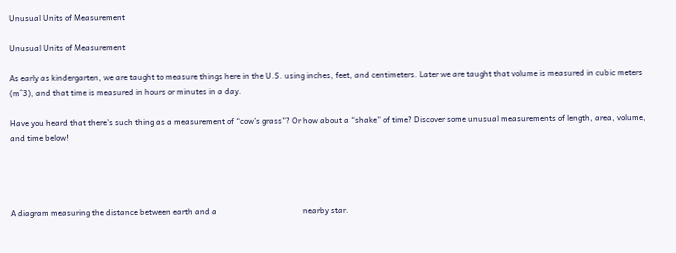Unusual Units of Measurement

Unusual Units of Measurement

As early as kindergarten, we are taught to measure things here in the U.S. using inches, feet, and centimeters. Later we are taught that volume is measured in cubic meters (m^3), and that time is measured in hours or minutes in a day.

Have you heard that there’s such thing as a measurement of “cow’s grass”? Or how about a “shake” of time? Discover some unusual measurements of length, area, volume, and time below!




A diagram measuring the distance between earth and a                                           nearby star.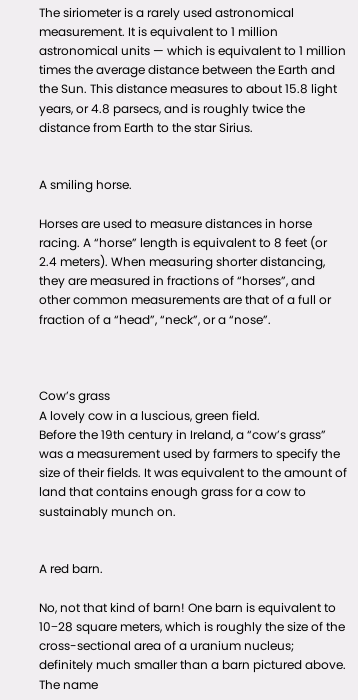The siriometer is a rarely used astronomical measurement. It is equivalent to 1 million astronomical units — which is equivalent to 1 million times the average distance between the Earth and the Sun. This distance measures to about 15.8 light years, or 4.8 parsecs, and is roughly twice the distance from Earth to the star Sirius.


A smiling horse.

Horses are used to measure distances in horse racing. A “horse” length is equivalent to 8 feet (or 2.4 meters). When measuring shorter distancing, they are measured in fractions of “horses”, and other common measurements are that of a full or fraction of a “head”, “neck”, or a “nose”.



Cow’s grass
A lovely cow in a luscious, green field.
Before the 19th century in Ireland, a “cow’s grass” was a measurement used by farmers to specify the size of their fields. It was equivalent to the amount of land that contains enough grass for a cow to sustainably munch on.


A red barn.

No, not that kind of barn! One barn is equivalent to 10−28 square meters, which is roughly the size of the cross-sectional area of a uranium nucleus; definitely much smaller than a barn pictured above. The name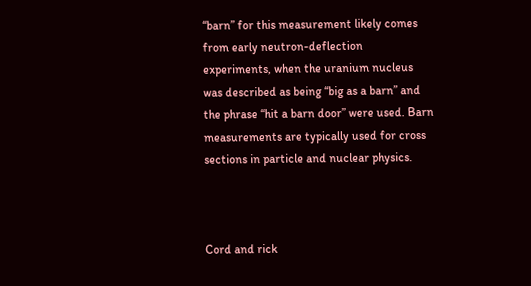“barn” for this measurement likely comes from early neutron-deflection experiments, when the uranium nucleus was described as being “big as a barn” and the phrase “hit a barn door” were used. Barn measurements are typically used for cross sections in particle and nuclear physics.



Cord and rick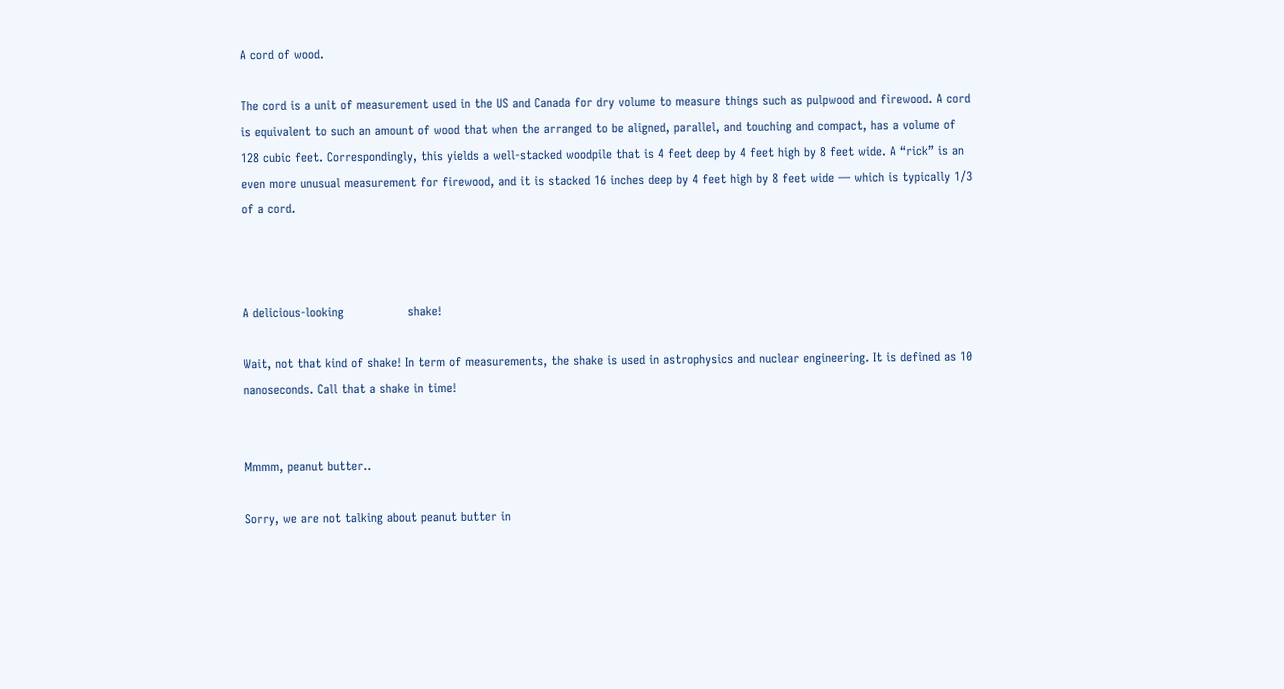A cord of wood.

The cord is a unit of measurement used in the US and Canada for dry volume to measure things such as pulpwood and firewood. A cord is equivalent to such an amount of wood that when the arranged to be aligned, parallel, and touching and compact, has a volume of 128 cubic feet. Correspondingly, this yields a well-stacked woodpile that is 4 feet deep by 4 feet high by 8 feet wide. A “rick” is an even more unusual measurement for firewood, and it is stacked 16 inches deep by 4 feet high by 8 feet wide — which is typically 1/3 of a cord.



A delicious-looking                shake!

Wait, not that kind of shake! In term of measurements, the shake is used in astrophysics and nuclear engineering. It is defined as 10 nanoseconds. Call that a shake in time!


Mmmm, peanut butter..

Sorry, we are not talking about peanut butter in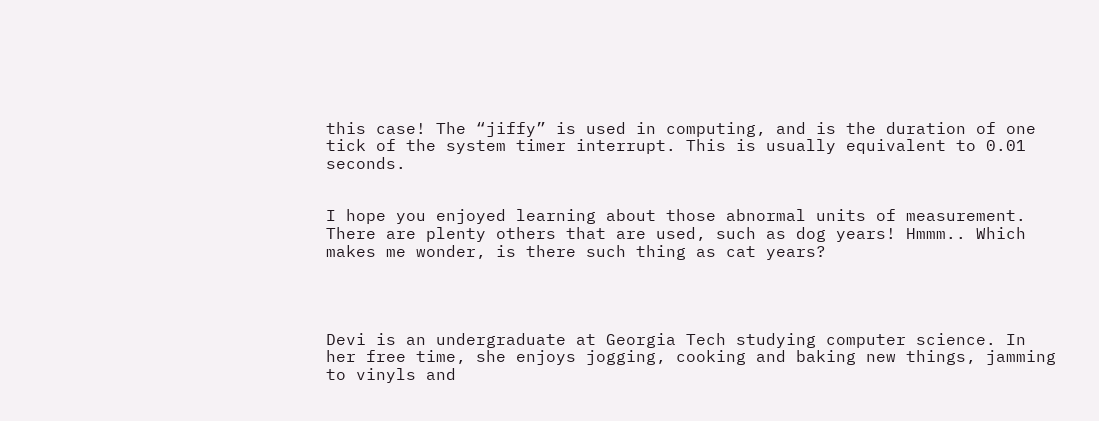this case! The “jiffy” is used in computing, and is the duration of one tick of the system timer interrupt. This is usually equivalent to 0.01 seconds.


I hope you enjoyed learning about those abnormal units of measurement. There are plenty others that are used, such as dog years! Hmmm.. Which makes me wonder, is there such thing as cat years?




Devi is an undergraduate at Georgia Tech studying computer science. In her free time, she enjoys jogging, cooking and baking new things, jamming to vinyls and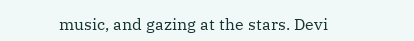music, and gazing at the stars. Devi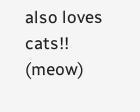also loves cats!! (meow)